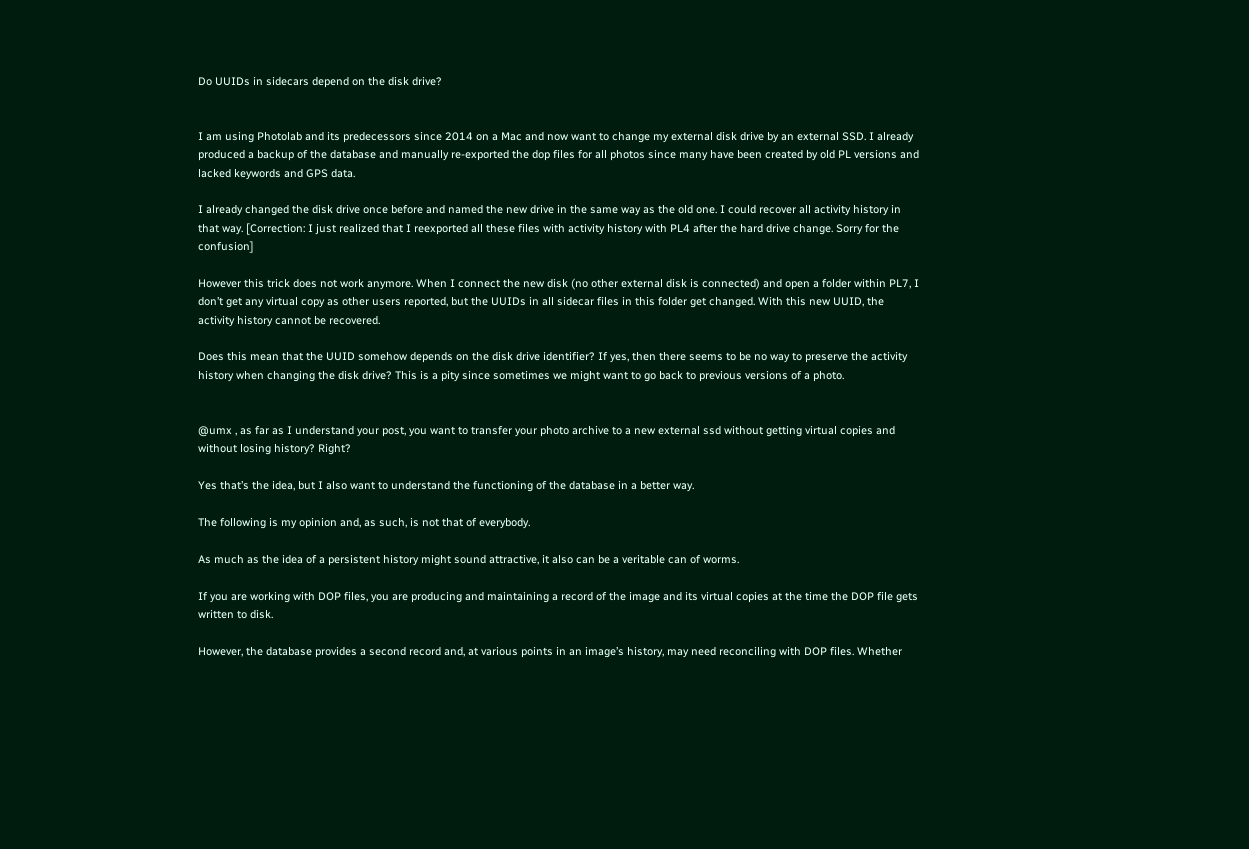Do UUIDs in sidecars depend on the disk drive?


I am using Photolab and its predecessors since 2014 on a Mac and now want to change my external disk drive by an external SSD. I already produced a backup of the database and manually re-exported the dop files for all photos since many have been created by old PL versions and lacked keywords and GPS data.

I already changed the disk drive once before and named the new drive in the same way as the old one. I could recover all activity history in that way. [Correction: I just realized that I reexported all these files with activity history with PL4 after the hard drive change. Sorry for the confusion]

However this trick does not work anymore. When I connect the new disk (no other external disk is connected) and open a folder within PL7, I don’t get any virtual copy as other users reported, but the UUIDs in all sidecar files in this folder get changed. With this new UUID, the activity history cannot be recovered.

Does this mean that the UUID somehow depends on the disk drive identifier? If yes, then there seems to be no way to preserve the activity history when changing the disk drive? This is a pity since sometimes we might want to go back to previous versions of a photo.


@umx , as far as I understand your post, you want to transfer your photo archive to a new external ssd without getting virtual copies and without losing history? Right?

Yes that’s the idea, but I also want to understand the functioning of the database in a better way.

The following is my opinion and, as such, is not that of everybody.

As much as the idea of a persistent history might sound attractive, it also can be a veritable can of worms.

If you are working with DOP files, you are producing and maintaining a record of the image and its virtual copies at the time the DOP file gets written to disk.

However, the database provides a second record and, at various points in an image’s history, may need reconciling with DOP files. Whether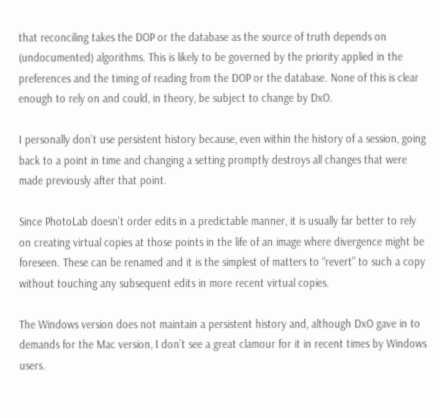that reconciling takes the DOP or the database as the source of truth depends on (undocumented) algorithms. This is likely to be governed by the priority applied in the preferences and the timing of reading from the DOP or the database. None of this is clear enough to rely on and could, in theory, be subject to change by DxO.

I personally don’t use persistent history because, even within the history of a session, going back to a point in time and changing a setting promptly destroys all changes that were made previously after that point.

Since PhotoLab doesn’t order edits in a predictable manner, it is usually far better to rely on creating virtual copies at those points in the life of an image where divergence might be foreseen. These can be renamed and it is the simplest of matters to “revert” to such a copy without touching any subsequent edits in more recent virtual copies.

The Windows version does not maintain a persistent history and, although DxO gave in to demands for the Mac version, I don’t see a great clamour for it in recent times by Windows users.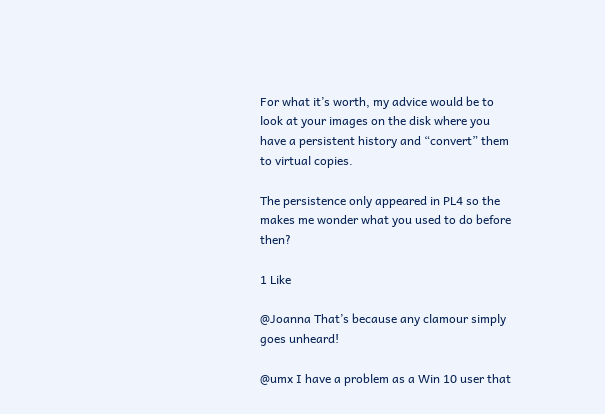For what it’s worth, my advice would be to look at your images on the disk where you have a persistent history and “convert” them to virtual copies.

The persistence only appeared in PL4 so the makes me wonder what you used to do before then?

1 Like

@Joanna That’s because any clamour simply goes unheard!

@umx I have a problem as a Win 10 user that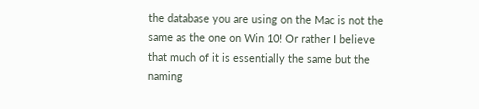the database you are using on the Mac is not the same as the one on Win 10! Or rather I believe that much of it is essentially the same but the naming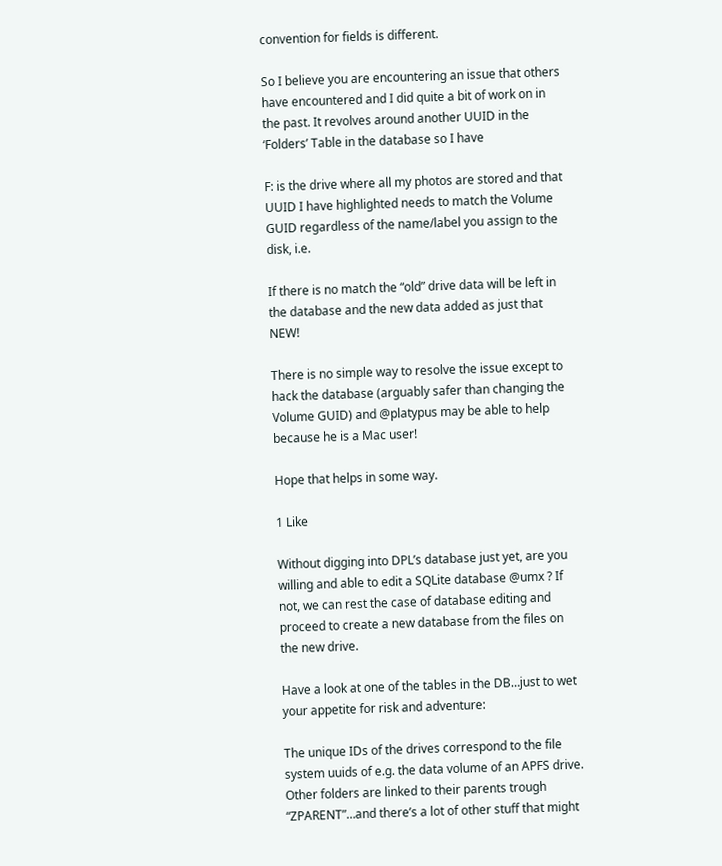convention for fields is different.

So I believe you are encountering an issue that others have encountered and I did quite a bit of work on in the past. It revolves around another UUID in the ‘Folders’ Table in the database so I have

F: is the drive where all my photos are stored and that UUID I have highlighted needs to match the Volume GUID regardless of the name/label you assign to the disk, i.e.

If there is no match the “old” drive data will be left in the database and the new data added as just that NEW!

There is no simple way to resolve the issue except to hack the database (arguably safer than changing the Volume GUID) and @platypus may be able to help because he is a Mac user!

Hope that helps in some way.

1 Like

Without digging into DPL’s database just yet, are you willing and able to edit a SQLite database @umx ? If not, we can rest the case of database editing and proceed to create a new database from the files on the new drive.

Have a look at one of the tables in the DB…just to wet your appetite for risk and adventure:

The unique IDs of the drives correspond to the file system uuids of e.g. the data volume of an APFS drive. Other folders are linked to their parents trough “ZPARENT”…and there’s a lot of other stuff that might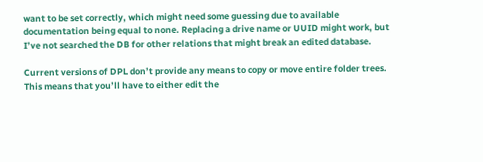want to be set correctly, which might need some guessing due to available documentation being equal to none. Replacing a drive name or UUID might work, but I’ve not searched the DB for other relations that might break an edited database.

Current versions of DPL don’t provide any means to copy or move entire folder trees. This means that you’ll have to either edit the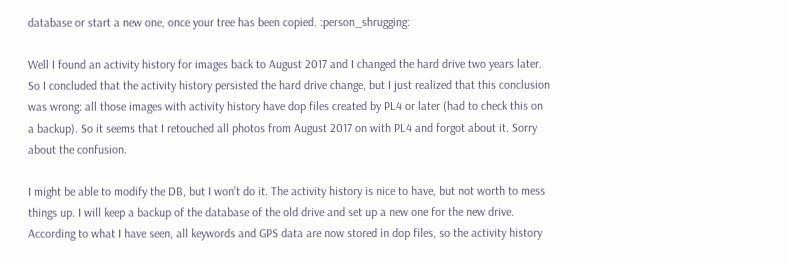database or start a new one, once your tree has been copied. :person_shrugging:

Well I found an activity history for images back to August 2017 and I changed the hard drive two years later. So I concluded that the activity history persisted the hard drive change, but I just realized that this conclusion was wrong: all those images with activity history have dop files created by PL4 or later (had to check this on a backup). So it seems that I retouched all photos from August 2017 on with PL4 and forgot about it. Sorry about the confusion.

I might be able to modify the DB, but I won’t do it. The activity history is nice to have, but not worth to mess things up. I will keep a backup of the database of the old drive and set up a new one for the new drive. According to what I have seen, all keywords and GPS data are now stored in dop files, so the activity history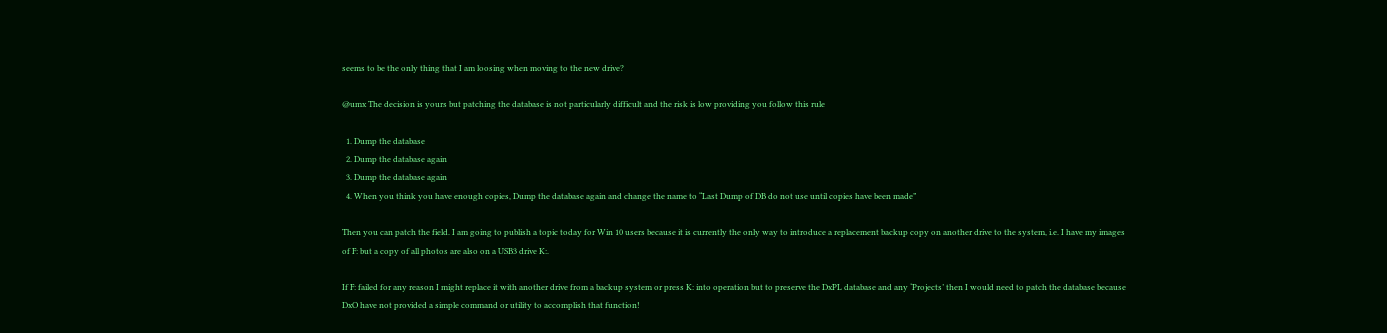seems to be the only thing that I am loosing when moving to the new drive?

@umx The decision is yours but patching the database is not particularly difficult and the risk is low providing you follow this rule

  1. Dump the database
  2. Dump the database again
  3. Dump the database again
  4. When you think you have enough copies, Dump the database again and change the name to “Last Dump of DB do not use until copies have been made”

Then you can patch the field. I am going to publish a topic today for Win 10 users because it is currently the only way to introduce a replacement backup copy on another drive to the system, i.e. I have my images of F: but a copy of all photos are also on a USB3 drive K:.

If F: failed for any reason I might replace it with another drive from a backup system or press K: into operation but to preserve the DxPL database and any ‘Projects’ then I would need to patch the database because DxO have not provided a simple command or utility to accomplish that function!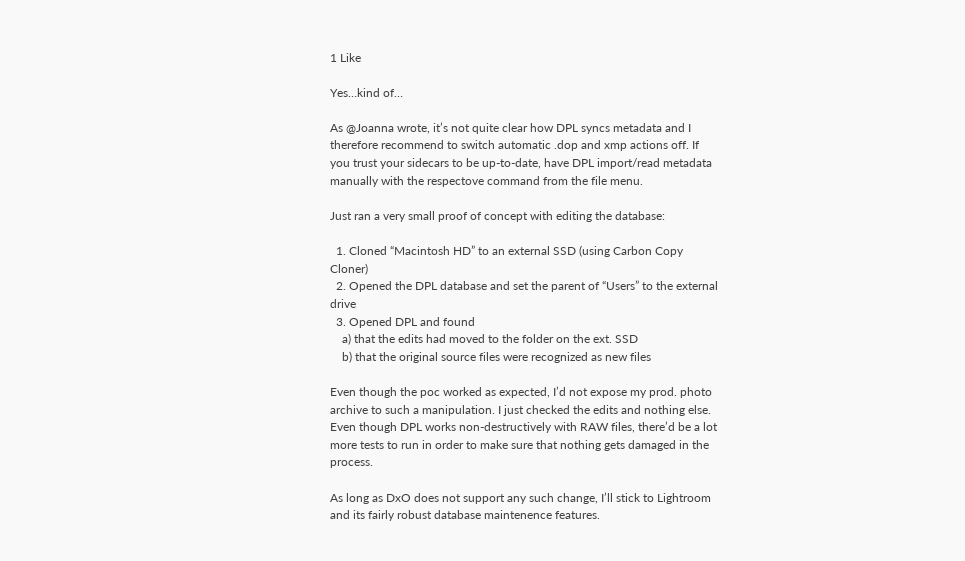1 Like

Yes…kind of…

As @Joanna wrote, it’s not quite clear how DPL syncs metadata and I therefore recommend to switch automatic .dop and xmp actions off. If you trust your sidecars to be up-to-date, have DPL import/read metadata manually with the respectove command from the file menu.

Just ran a very small proof of concept with editing the database:

  1. Cloned “Macintosh HD” to an external SSD (using Carbon Copy Cloner)
  2. Opened the DPL database and set the parent of “Users” to the external drive
  3. Opened DPL and found
    a) that the edits had moved to the folder on the ext. SSD
    b) that the original source files were recognized as new files

Even though the poc worked as expected, I’d not expose my prod. photo archive to such a manipulation. I just checked the edits and nothing else. Even though DPL works non-destructively with RAW files, there’d be a lot more tests to run in order to make sure that nothing gets damaged in the process.

As long as DxO does not support any such change, I’ll stick to Lightroom and its fairly robust database maintenence features.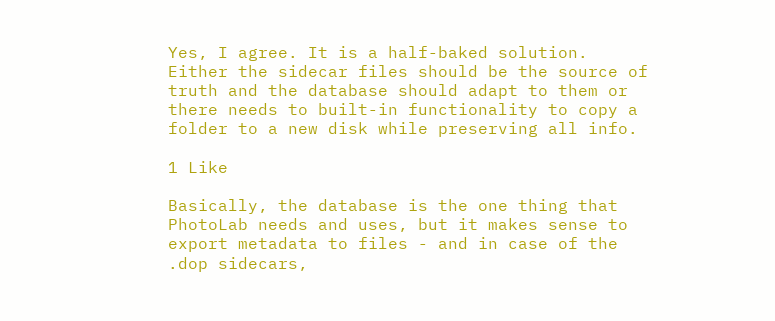Yes, I agree. It is a half-baked solution. Either the sidecar files should be the source of truth and the database should adapt to them or there needs to built-in functionality to copy a folder to a new disk while preserving all info.

1 Like

Basically, the database is the one thing that PhotoLab needs and uses, but it makes sense to export metadata to files - and in case of the .dop sidecars,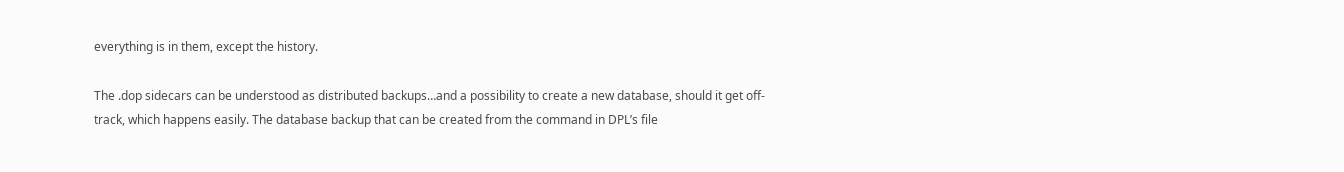everything is in them, except the history.

The .dop sidecars can be understood as distributed backups…and a possibility to create a new database, should it get off-track, which happens easily. The database backup that can be created from the command in DPL’s file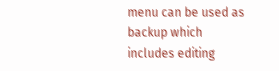menu can be used as backup which includes editing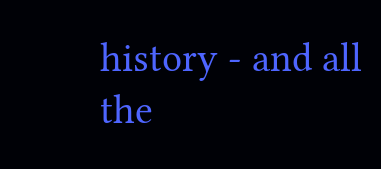history - and all the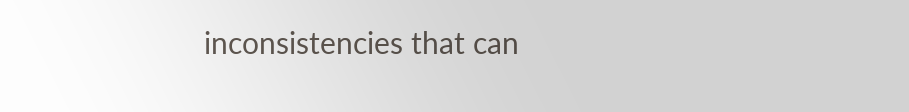inconsistencies that can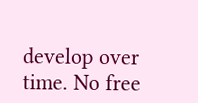develop over time. No free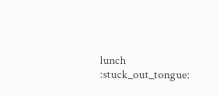lunch :stuck_out_tongue: